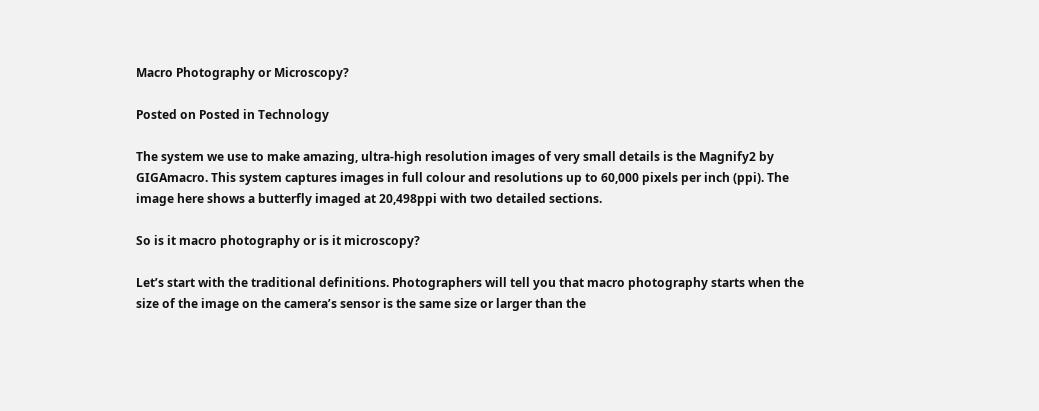Macro Photography or Microscopy?

Posted on Posted in Technology

The system we use to make amazing, ultra-high resolution images of very small details is the Magnify2 by GIGAmacro. This system captures images in full colour and resolutions up to 60,000 pixels per inch (ppi). The image here shows a butterfly imaged at 20,498ppi with two detailed sections.

So is it macro photography or is it microscopy?

Let’s start with the traditional definitions. Photographers will tell you that macro photography starts when the size of the image on the camera’s sensor is the same size or larger than the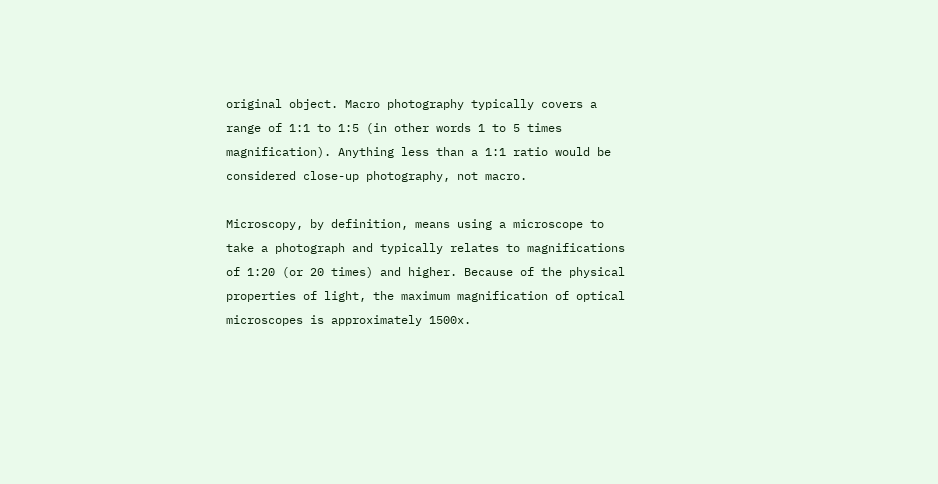original object. Macro photography typically covers a range of 1:1 to 1:5 (in other words 1 to 5 times magnification). Anything less than a 1:1 ratio would be considered close-up photography, not macro.

Microscopy, by definition, means using a microscope to take a photograph and typically relates to magnifications of 1:20 (or 20 times) and higher. Because of the physical properties of light, the maximum magnification of optical microscopes is approximately 1500x.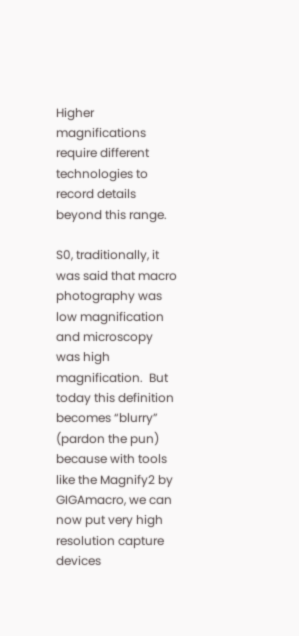Higher magnifications require different technologies to record details beyond this range.

S0, traditionally, it was said that macro photography was low magnification and microscopy was high magnification.  But today this definition becomes “blurry” (pardon the pun) because with tools like the Magnify2 by GIGAmacro, we can now put very high resolution capture devices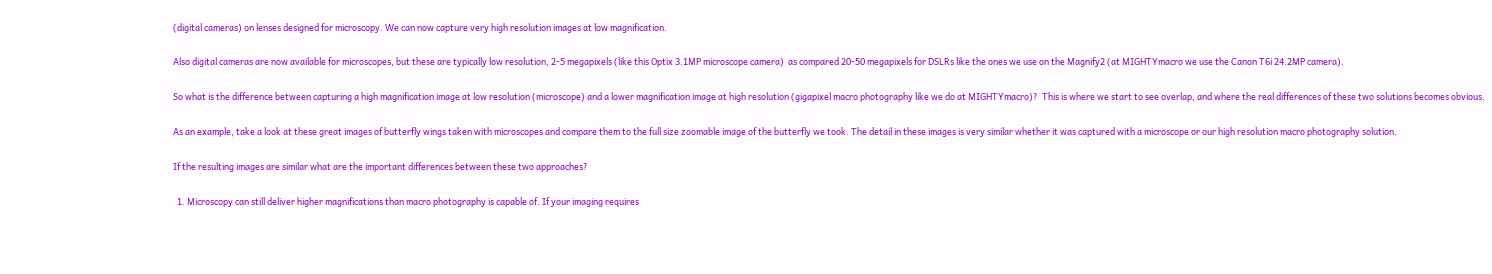(digital cameras) on lenses designed for microscopy. We can now capture very high resolution images at low magnification.

Also digital cameras are now available for microscopes, but these are typically low resolution, 2-5 megapixels (like this Optix 3.1MP microscope camera)  as compared 20-50 megapixels for DSLRs like the ones we use on the Magnify2 (at MIGHTYmacro we use the Canon T6i 24.2MP camera).

So what is the difference between capturing a high magnification image at low resolution (microscope) and a lower magnification image at high resolution (gigapixel macro photography like we do at MIGHTYmacro)?  This is where we start to see overlap, and where the real differences of these two solutions becomes obvious.

As an example, take a look at these great images of butterfly wings taken with microscopes and compare them to the full size zoomable image of the butterfly we took. The detail in these images is very similar whether it was captured with a microscope or our high resolution macro photography solution.

If the resulting images are similar what are the important differences between these two approaches?

  1. Microscopy can still deliver higher magnifications than macro photography is capable of. If your imaging requires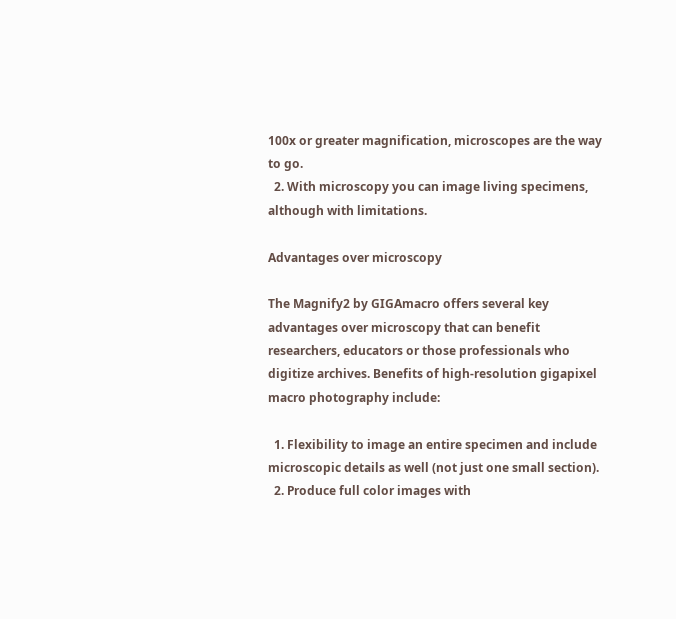100x or greater magnification, microscopes are the way to go.
  2. With microscopy you can image living specimens, although with limitations.

Advantages over microscopy

The Magnify2 by GIGAmacro offers several key advantages over microscopy that can benefit researchers, educators or those professionals who digitize archives. Benefits of high-resolution gigapixel macro photography include:

  1. Flexibility to image an entire specimen and include microscopic details as well (not just one small section).
  2. Produce full color images with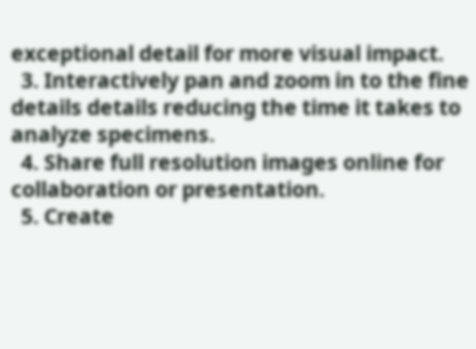exceptional detail for more visual impact.
  3. Interactively pan and zoom in to the fine details details reducing the time it takes to analyze specimens.
  4. Share full resolution images online for collaboration or presentation.
  5. Create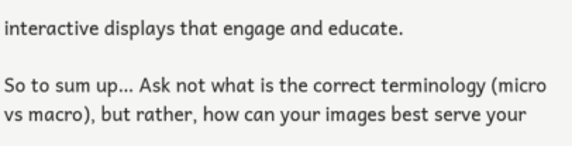interactive displays that engage and educate.

So to sum up… Ask not what is the correct terminology (micro vs macro), but rather, how can your images best serve your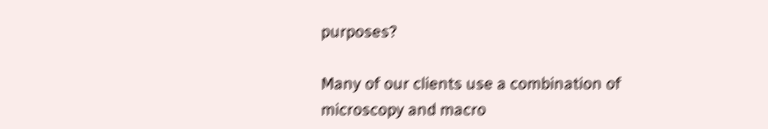purposes?

Many of our clients use a combination of microscopy and macro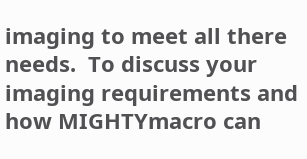imaging to meet all there needs.  To discuss your imaging requirements and how MIGHTYmacro can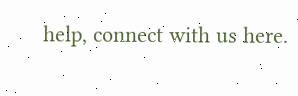help, connect with us here.